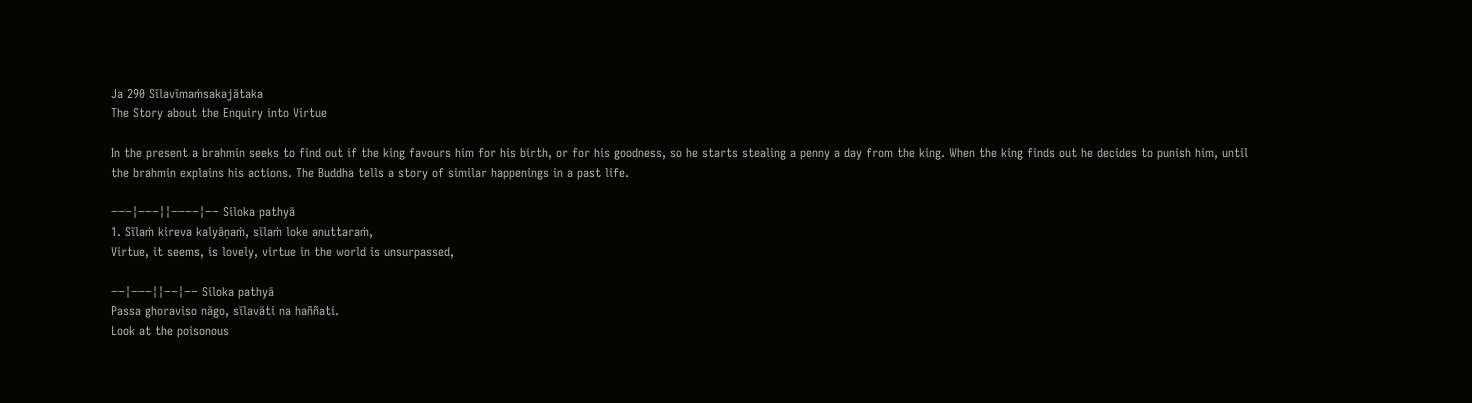Ja 290 Sīlavīmaṁsakajātaka
The Story about the Enquiry into Virtue

In the present a brahmin seeks to find out if the king favours him for his birth, or for his goodness, so he starts stealing a penny a day from the king. When the king finds out he decides to punish him, until the brahmin explains his actions. The Buddha tells a story of similar happenings in a past life.

−−−¦−−−¦¦−−−−¦−− Siloka pathyā
1. Sīlaṁ kireva kalyāṇaṁ, sīlaṁ loke anuttaraṁ,
Virtue, it seems, is lovely, virtue in the world is unsurpassed,

−−¦−−−¦¦−−¦−− Siloka pathyā
Passa ghoraviso nāgo, sīlavāti na haññati.
Look at the poisonous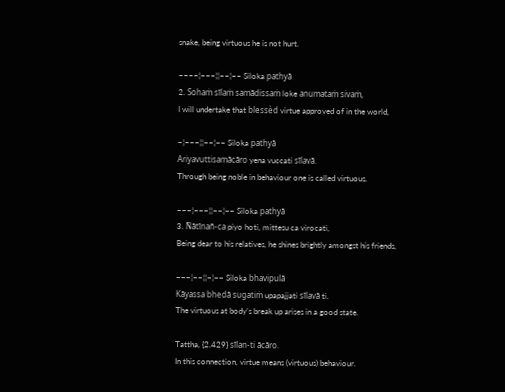snake, being virtuous he is not hurt.

−−−−¦−−−¦¦−−¦−− Siloka pathyā
2. Sohaṁ sīlaṁ samādissaṁ loke anumataṁ sivaṁ,
I will undertake that blessèd virtue approved of in the world,

−¦−−−¦¦−−¦−− Siloka pathyā
Ariyavuttisamācāro yena vuccati sīlavā.
Through being noble in behaviour one is called virtuous.

−−−¦−−−¦¦−−¦−− Siloka pathyā
3. Ñātīnañ-ca piyo hoti, mittesu ca virocati,
Being dear to his relatives, he shines brightly amongst his friends,

−−−¦−−¦¦−¦−− Siloka bhavipulā
Kāyassa bhedā sugatiṁ upapajjati sīlavā ti.
The virtuous at body’s break up arises in a good state.

Tattha, {2.429} sīlan-ti ācāro.
In this connection, virtue means (virtuous) behaviour.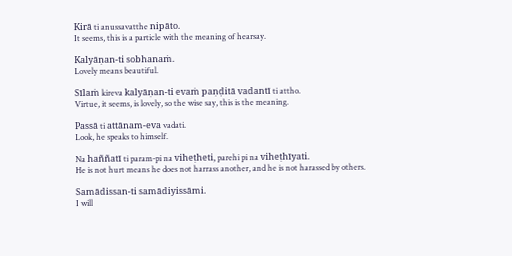Kirā ti anussavatthe nipāto.
It seems, this is a particle with the meaning of hearsay.

Kalyāṇan-ti sobhanaṁ.
Lovely means beautiful.

Sīlaṁ kireva kalyāṇan-ti evaṁ paṇḍitā vadantī ti attho.
Virtue, it seems, is lovely, so the wise say, this is the meaning.

Passā ti attānam-eva vadati.
Look, he speaks to himself.

Na haññatī ti param-pi na viheṭheti, parehi pi na viheṭhīyati.
He is not hurt means he does not harrass another, and he is not harassed by others.

Samādissan-ti samādiyissāmi.
I will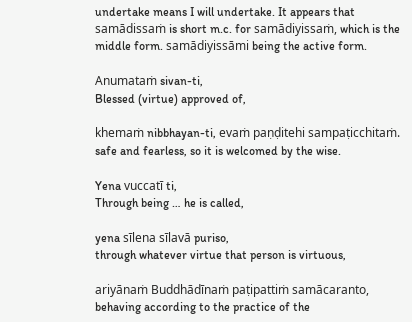undertake means I will undertake. It appears that samādissaṁ is short m.c. for samādiyissaṁ, which is the middle form. samādiyissāmi being the active form.

Anumataṁ sivan-ti,
Blessed (virtue) approved of,

khemaṁ nibbhayan-ti, evaṁ paṇḍitehi sampaṭicchitaṁ.
safe and fearless, so it is welcomed by the wise.

Yena vuccatī ti,
Through being … he is called,

yena sīlena sīlavā puriso,
through whatever virtue that person is virtuous,

ariyānaṁ Buddhādīnaṁ paṭipattiṁ samācaranto,
behaving according to the practice of the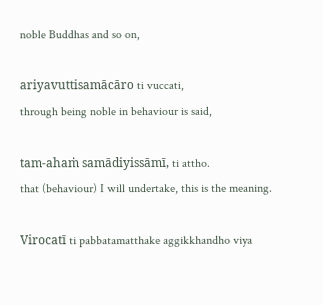noble Buddhas and so on,

ariyavuttisamācāro ti vuccati,
through being noble in behaviour is said,

tam-ahaṁ samādiyissāmī, ti attho.
that (behaviour) I will undertake, this is the meaning.

Virocatī ti pabbatamatthake aggikkhandho viya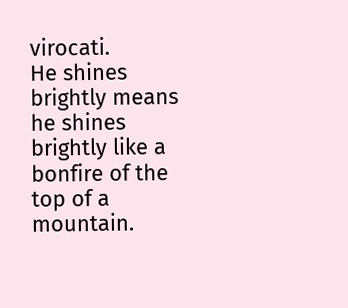virocati.
He shines brightly means he shines brightly like a bonfire of the top of a mountain.